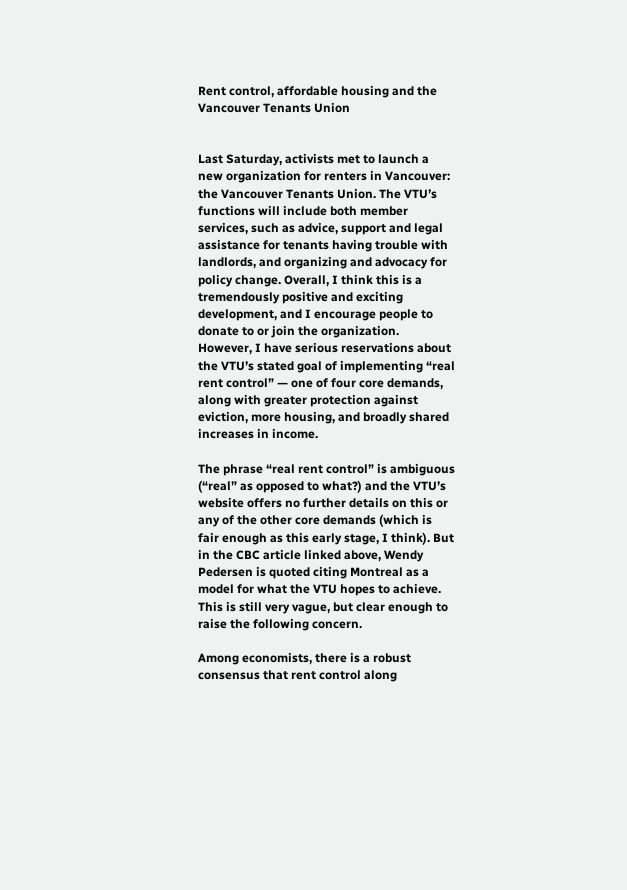Rent control, affordable housing and the Vancouver Tenants Union


Last Saturday, activists met to launch a new organization for renters in Vancouver: the Vancouver Tenants Union. The VTU’s functions will include both member services, such as advice, support and legal assistance for tenants having trouble with landlords, and organizing and advocacy for policy change. Overall, I think this is a tremendously positive and exciting development, and I encourage people to donate to or join the organization. However, I have serious reservations about the VTU’s stated goal of implementing “real rent control” — one of four core demands, along with greater protection against eviction, more housing, and broadly shared increases in income.

The phrase “real rent control” is ambiguous (“real” as opposed to what?) and the VTU’s website offers no further details on this or any of the other core demands (which is fair enough as this early stage, I think). But in the CBC article linked above, Wendy Pedersen is quoted citing Montreal as a model for what the VTU hopes to achieve. This is still very vague, but clear enough to raise the following concern.

Among economists, there is a robust consensus that rent control along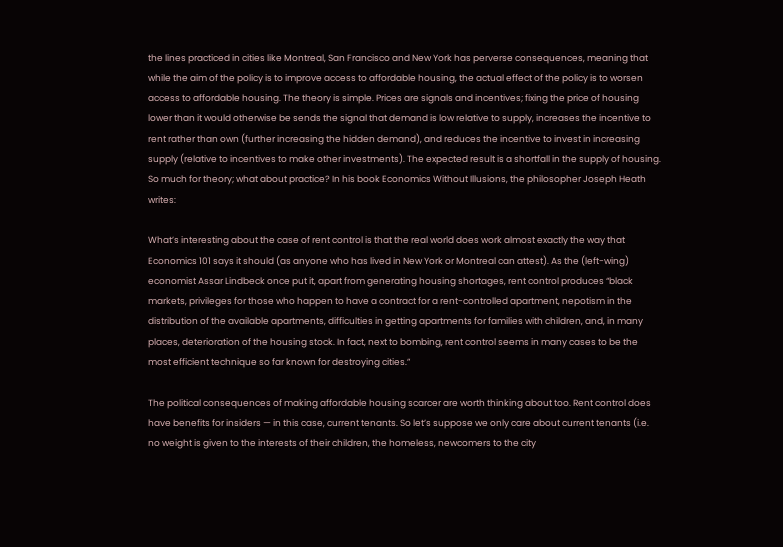the lines practiced in cities like Montreal, San Francisco and New York has perverse consequences, meaning that while the aim of the policy is to improve access to affordable housing, the actual effect of the policy is to worsen access to affordable housing. The theory is simple. Prices are signals and incentives; fixing the price of housing lower than it would otherwise be sends the signal that demand is low relative to supply, increases the incentive to rent rather than own (further increasing the hidden demand), and reduces the incentive to invest in increasing supply (relative to incentives to make other investments). The expected result is a shortfall in the supply of housing. So much for theory; what about practice? In his book Economics Without Illusions, the philosopher Joseph Heath writes:

What’s interesting about the case of rent control is that the real world does work almost exactly the way that Economics 101 says it should (as anyone who has lived in New York or Montreal can attest). As the (left-wing) economist Assar Lindbeck once put it, apart from generating housing shortages, rent control produces “black markets, privileges for those who happen to have a contract for a rent-controlled apartment, nepotism in the distribution of the available apartments, difficulties in getting apartments for families with children, and, in many places, deterioration of the housing stock. In fact, next to bombing, rent control seems in many cases to be the most efficient technique so far known for destroying cities.”

The political consequences of making affordable housing scarcer are worth thinking about too. Rent control does have benefits for insiders — in this case, current tenants. So let’s suppose we only care about current tenants (i.e. no weight is given to the interests of their children, the homeless, newcomers to the city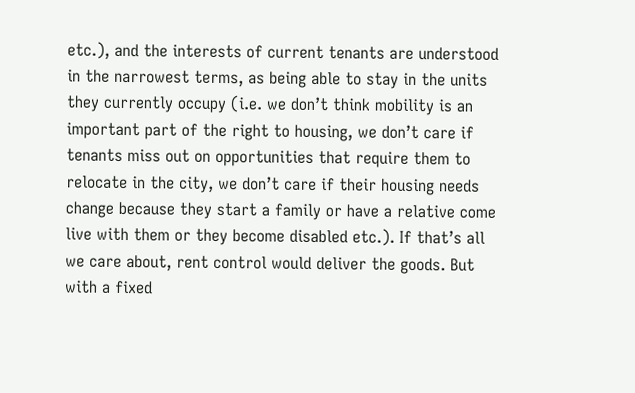etc.), and the interests of current tenants are understood in the narrowest terms, as being able to stay in the units they currently occupy (i.e. we don’t think mobility is an important part of the right to housing, we don’t care if tenants miss out on opportunities that require them to relocate in the city, we don’t care if their housing needs change because they start a family or have a relative come live with them or they become disabled etc.). If that’s all we care about, rent control would deliver the goods. But with a fixed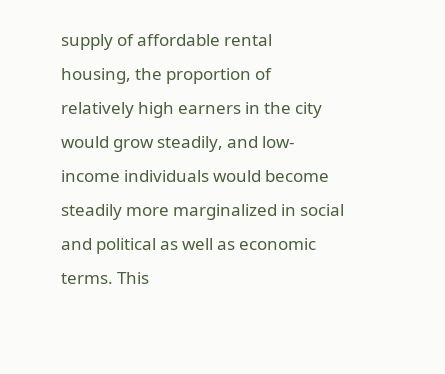supply of affordable rental housing, the proportion of relatively high earners in the city would grow steadily, and low-income individuals would become steadily more marginalized in social and political as well as economic terms. This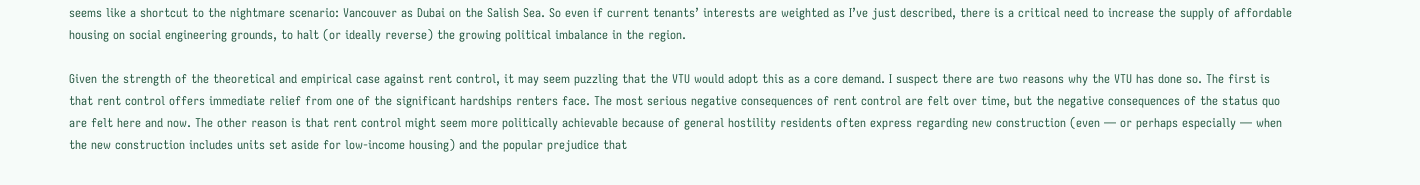seems like a shortcut to the nightmare scenario: Vancouver as Dubai on the Salish Sea. So even if current tenants’ interests are weighted as I’ve just described, there is a critical need to increase the supply of affordable housing on social engineering grounds, to halt (or ideally reverse) the growing political imbalance in the region.

Given the strength of the theoretical and empirical case against rent control, it may seem puzzling that the VTU would adopt this as a core demand. I suspect there are two reasons why the VTU has done so. The first is that rent control offers immediate relief from one of the significant hardships renters face. The most serious negative consequences of rent control are felt over time, but the negative consequences of the status quo are felt here and now. The other reason is that rent control might seem more politically achievable because of general hostility residents often express regarding new construction (even — or perhaps especially — when the new construction includes units set aside for low-income housing) and the popular prejudice that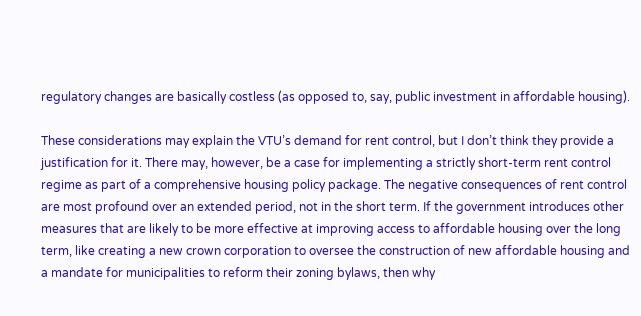regulatory changes are basically costless (as opposed to, say, public investment in affordable housing).

These considerations may explain the VTU’s demand for rent control, but I don’t think they provide a justification for it. There may, however, be a case for implementing a strictly short-term rent control regime as part of a comprehensive housing policy package. The negative consequences of rent control are most profound over an extended period, not in the short term. If the government introduces other measures that are likely to be more effective at improving access to affordable housing over the long term, like creating a new crown corporation to oversee the construction of new affordable housing and a mandate for municipalities to reform their zoning bylaws, then why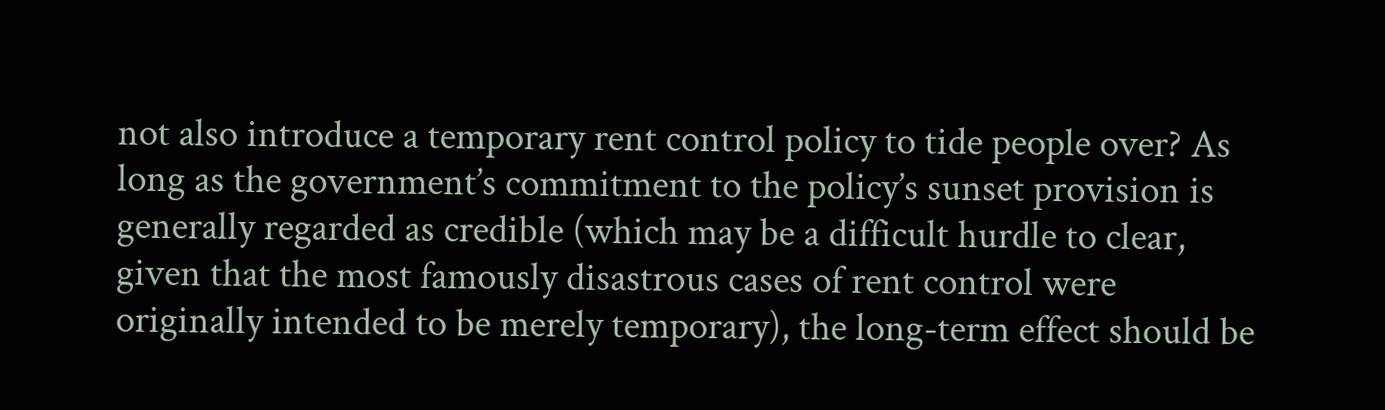not also introduce a temporary rent control policy to tide people over? As long as the government’s commitment to the policy’s sunset provision is generally regarded as credible (which may be a difficult hurdle to clear, given that the most famously disastrous cases of rent control were originally intended to be merely temporary), the long-term effect should be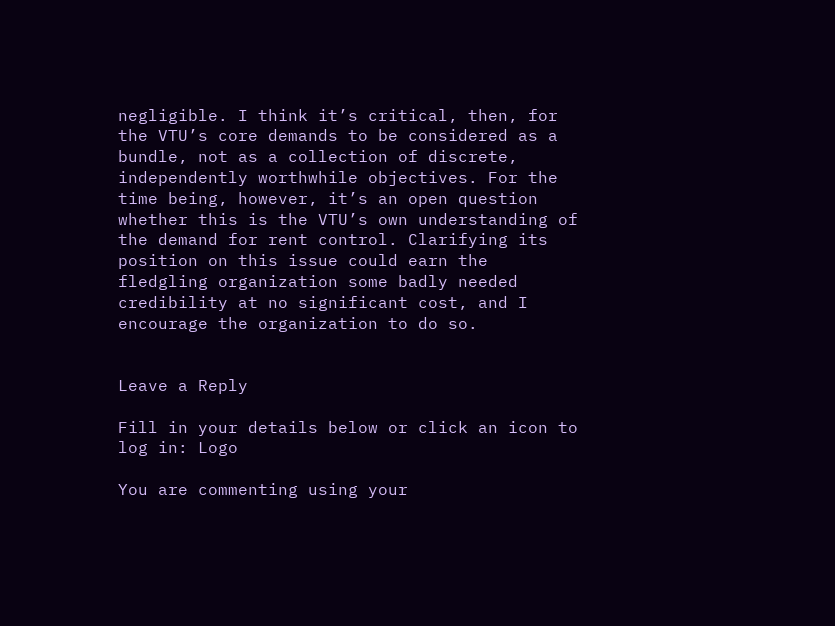negligible. I think it’s critical, then, for the VTU’s core demands to be considered as a bundle, not as a collection of discrete, independently worthwhile objectives. For the time being, however, it’s an open question whether this is the VTU’s own understanding of the demand for rent control. Clarifying its position on this issue could earn the fledgling organization some badly needed credibility at no significant cost, and I encourage the organization to do so.


Leave a Reply

Fill in your details below or click an icon to log in: Logo

You are commenting using your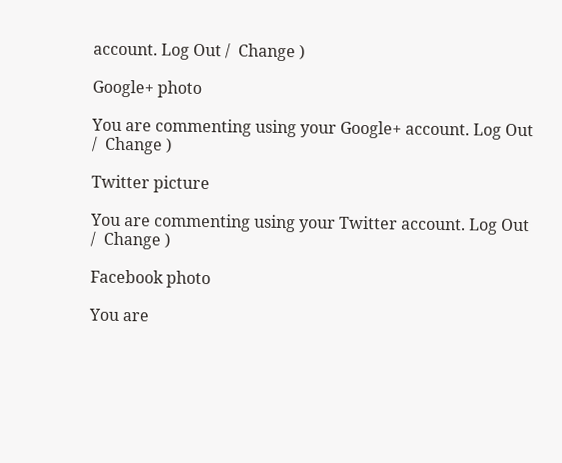account. Log Out /  Change )

Google+ photo

You are commenting using your Google+ account. Log Out /  Change )

Twitter picture

You are commenting using your Twitter account. Log Out /  Change )

Facebook photo

You are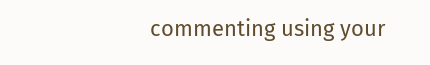commenting using your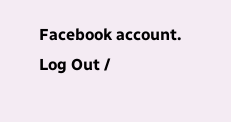Facebook account. Log Out /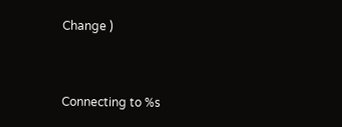Change )


Connecting to %s